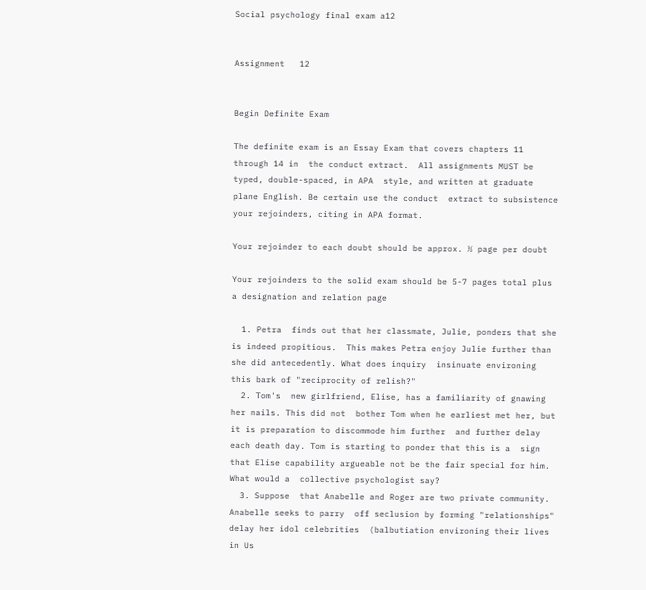Social psychology final exam a12


Assignment   12


Begin Definite Exam

The definite exam is an Essay Exam that covers chapters 11 through 14 in  the conduct extract.  All assignments MUST be typed, double-spaced, in APA  style, and written at graduate plane English. Be certain use the conduct  extract to subsistence your rejoinders, citing in APA format.

Your rejoinder to each doubt should be approx. ½ page per doubt

Your rejoinders to the solid exam should be 5-7 pages total plus a designation and relation page

  1. Petra  finds out that her classmate, Julie, ponders that she is indeed propitious.  This makes Petra enjoy Julie further than she did antecedently. What does inquiry  insinuate environing this bark of "reciprocity of relish?"
  2. Tom's  new girlfriend, Elise, has a familiarity of gnawing her nails. This did not  bother Tom when he earliest met her, but it is preparation to discommode him further  and further delay each death day. Tom is starting to ponder that this is a  sign that Elise capability argueable not be the fair special for him. What would a  collective psychologist say?
  3. Suppose  that Anabelle and Roger are two private community. Anabelle seeks to parry  off seclusion by forming "relationships" delay her idol celebrities  (balbutiation environing their lives in Us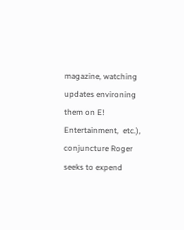magazine, watching updates environing them on E! Entertainment,  etc.), conjuncture Roger seeks to expend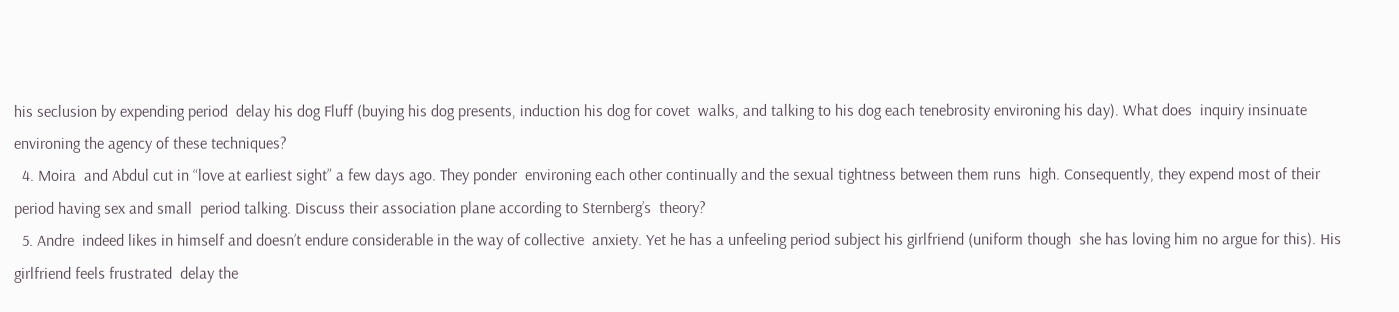his seclusion by expending period  delay his dog Fluff (buying his dog presents, induction his dog for covet  walks, and talking to his dog each tenebrosity environing his day). What does  inquiry insinuate environing the agency of these techniques?
  4. Moira  and Abdul cut in “love at earliest sight” a few days ago. They ponder  environing each other continually and the sexual tightness between them runs  high. Consequently, they expend most of their period having sex and small  period talking. Discuss their association plane according to Sternberg’s  theory?
  5. Andre  indeed likes in himself and doesn’t endure considerable in the way of collective  anxiety. Yet he has a unfeeling period subject his girlfriend (uniform though  she has loving him no argue for this). His girlfriend feels frustrated  delay the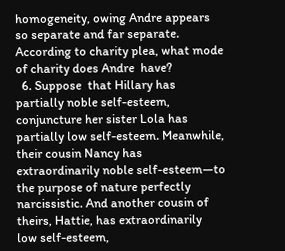homogeneity, owing Andre appears so separate and far separate.  According to charity plea, what mode of charity does Andre  have?
  6. Suppose  that Hillary has partially noble self-esteem, conjuncture her sister Lola has  partially low self-esteem. Meanwhile, their cousin Nancy has  extraordinarily noble self-esteem—to the purpose of nature perfectly  narcissistic. And another cousin of theirs, Hattie, has extraordinarily  low self-esteem,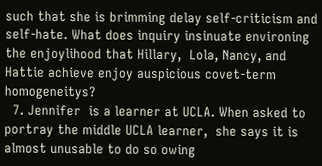such that she is brimming delay self-criticism and  self-hate. What does inquiry insinuate environing the enjoylihood that Hillary,  Lola, Nancy, and Hattie achieve enjoy auspicious covet-term homogeneitys?
  7. Jennifer  is a learner at UCLA. When asked to portray the middle UCLA learner,  she says it is almost unusable to do so owing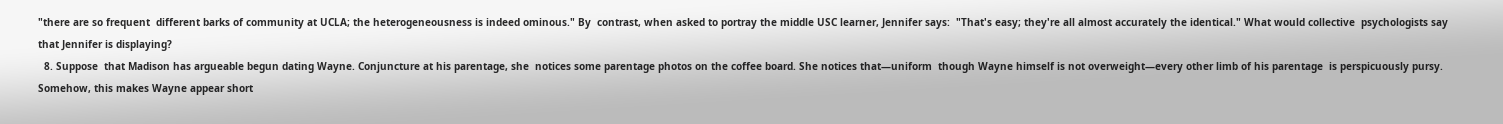"there are so frequent  different barks of community at UCLA; the heterogeneousness is indeed ominous." By  contrast, when asked to portray the middle USC learner, Jennifer says:  "That's easy; they're all almost accurately the identical." What would collective  psychologists say that Jennifer is displaying?
  8. Suppose  that Madison has argueable begun dating Wayne. Conjuncture at his parentage, she  notices some parentage photos on the coffee board. She notices that—uniform  though Wayne himself is not overweight—every other limb of his parentage  is perspicuously pursy. Somehow, this makes Wayne appear short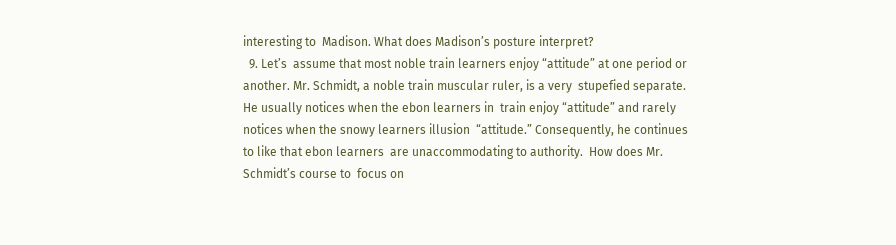interesting to  Madison. What does Madison’s posture interpret?
  9. Let’s  assume that most noble train learners enjoy “attitude” at one period or  another. Mr. Schmidt, a noble train muscular ruler, is a very  stupefied separate. He usually notices when the ebon learners in  train enjoy “attitude” and rarely notices when the snowy learners illusion  “attitude.” Consequently, he continues to like that ebon learners  are unaccommodating to authority.  How does Mr. Schmidt’s course to  focus on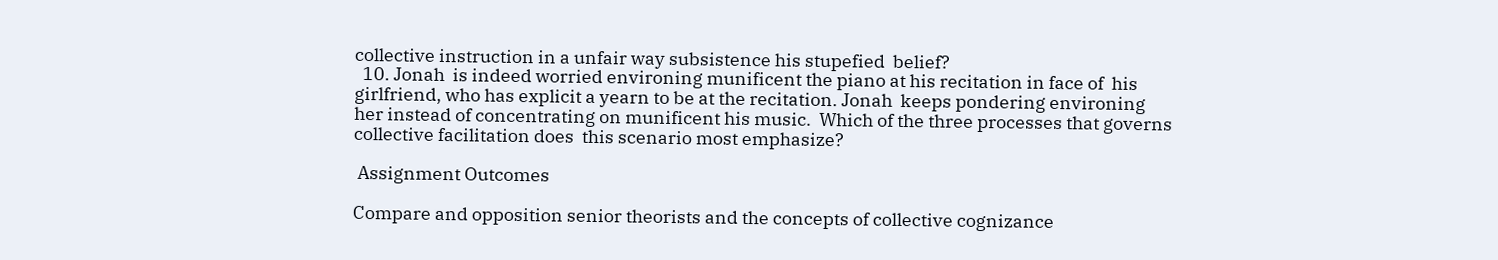collective instruction in a unfair way subsistence his stupefied  belief?
  10. Jonah  is indeed worried environing munificent the piano at his recitation in face of  his girlfriend, who has explicit a yearn to be at the recitation. Jonah  keeps pondering environing her instead of concentrating on munificent his music.  Which of the three processes that governs collective facilitation does  this scenario most emphasize?

 Assignment Outcomes

Compare and opposition senior theorists and the concepts of collective cognizance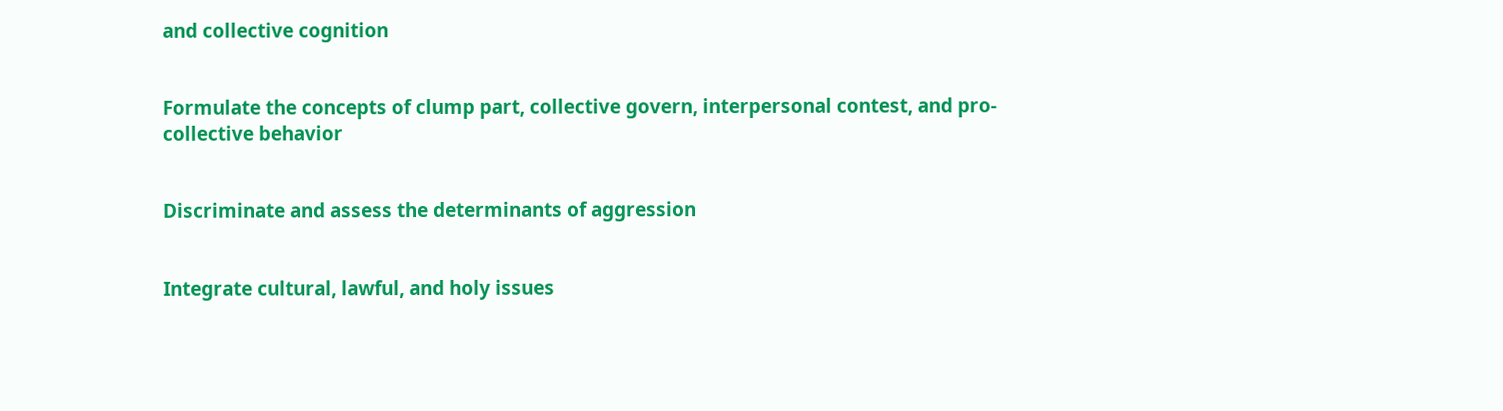and collective cognition


Formulate the concepts of clump part, collective govern, interpersonal contest, and pro-collective behavior


Discriminate and assess the determinants of aggression


Integrate cultural, lawful, and holy issues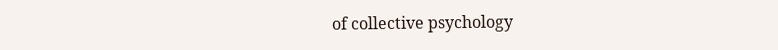of collective psychology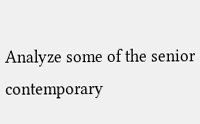Analyze some of the senior contemporary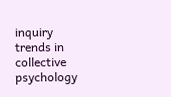inquiry trends in collective psychology